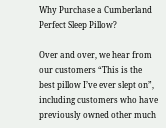Why Purchase a Cumberland Perfect Sleep Pillow?

Over and over, we hear from our customers “This is the best pillow I’ve ever slept on”, including customers who have previously owned other much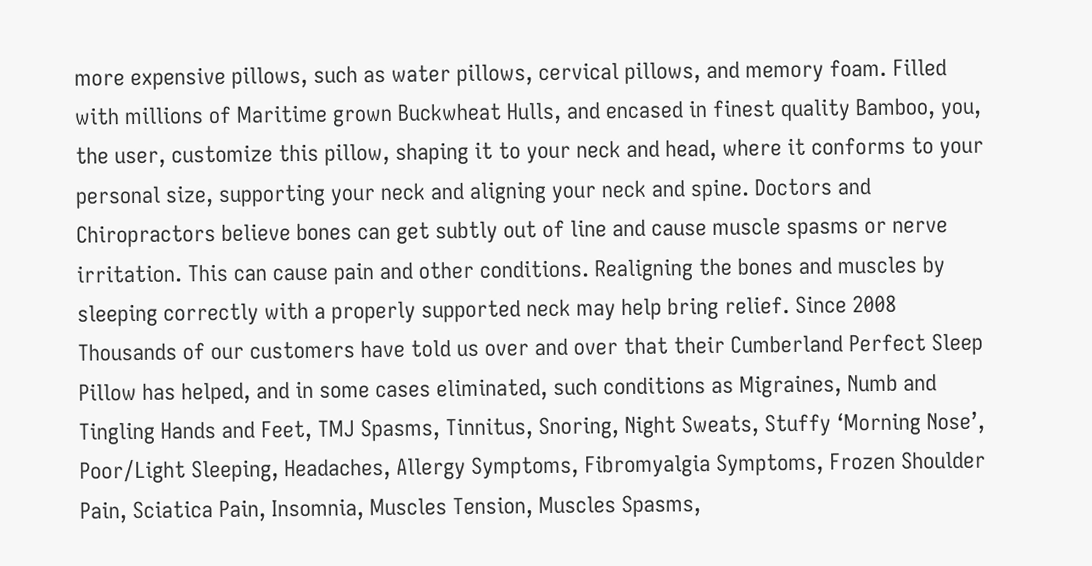more expensive pillows, such as water pillows, cervical pillows, and memory foam. Filled with millions of Maritime grown Buckwheat Hulls, and encased in finest quality Bamboo, you, the user, customize this pillow, shaping it to your neck and head, where it conforms to your personal size, supporting your neck and aligning your neck and spine. Doctors and Chiropractors believe bones can get subtly out of line and cause muscle spasms or nerve irritation. This can cause pain and other conditions. Realigning the bones and muscles by sleeping correctly with a properly supported neck may help bring relief. Since 2008 Thousands of our customers have told us over and over that their Cumberland Perfect Sleep Pillow has helped, and in some cases eliminated, such conditions as Migraines, Numb and Tingling Hands and Feet, TMJ Spasms, Tinnitus, Snoring, Night Sweats, Stuffy ‘Morning Nose’, Poor/Light Sleeping, Headaches, Allergy Symptoms, Fibromyalgia Symptoms, Frozen Shoulder Pain, Sciatica Pain, Insomnia, Muscles Tension, Muscles Spasms,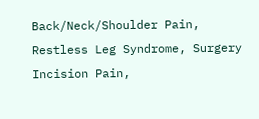Back/Neck/Shoulder Pain, Restless Leg Syndrome, Surgery Incision Pain,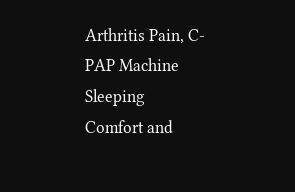Arthritis Pain, C-PAP Machine Sleeping Comfort and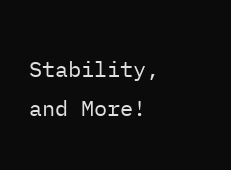Stability, and More!